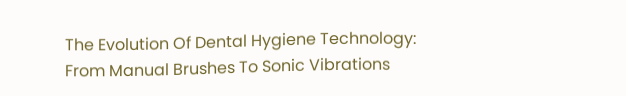The Evolution Of Dental Hygiene Technology: From Manual Brushes To Sonic Vibrations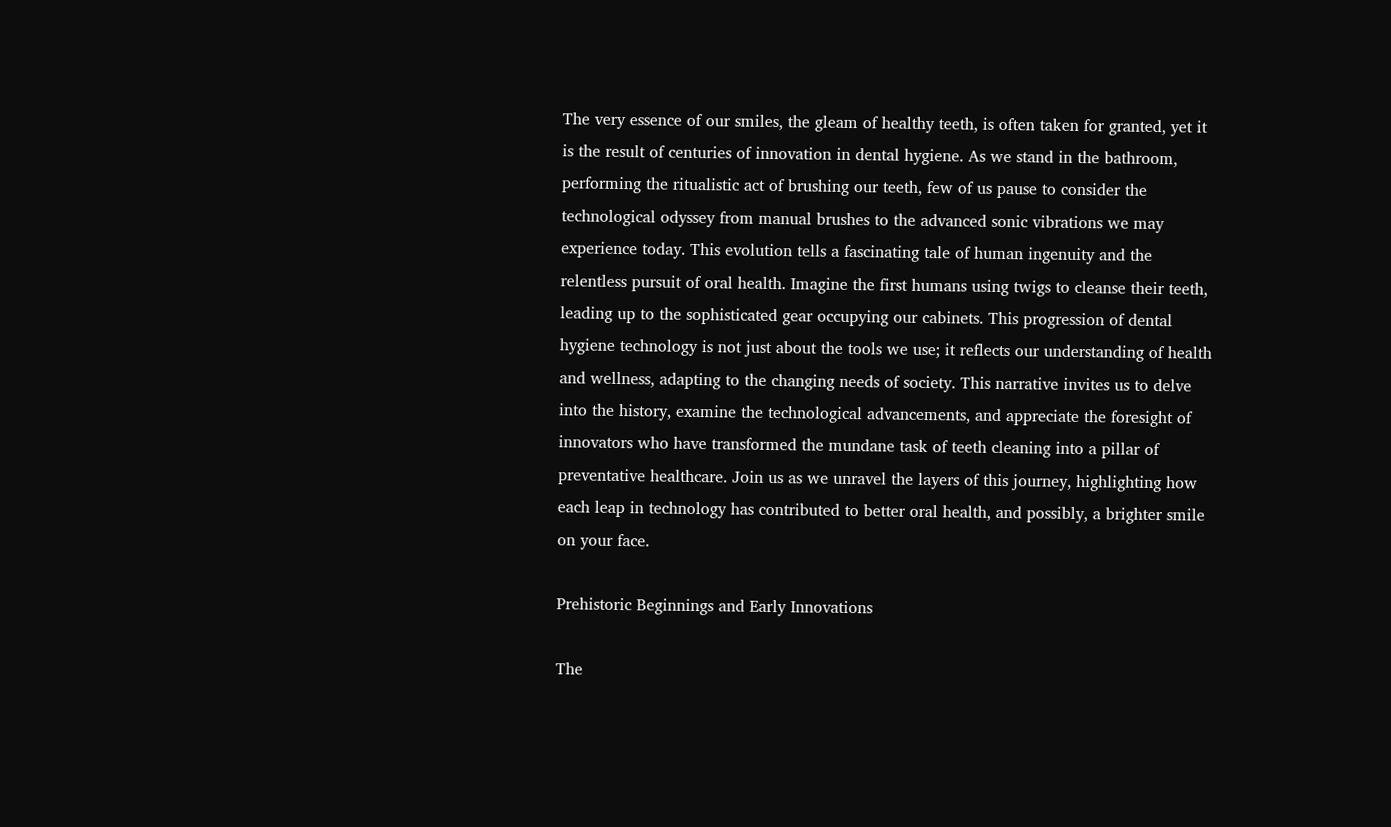The very essence of our smiles, the gleam of healthy teeth, is often taken for granted, yet it is the result of centuries of innovation in dental hygiene. As we stand in the bathroom, performing the ritualistic act of brushing our teeth, few of us pause to consider the technological odyssey from manual brushes to the advanced sonic vibrations we may experience today. This evolution tells a fascinating tale of human ingenuity and the relentless pursuit of oral health. Imagine the first humans using twigs to cleanse their teeth, leading up to the sophisticated gear occupying our cabinets. This progression of dental hygiene technology is not just about the tools we use; it reflects our understanding of health and wellness, adapting to the changing needs of society. This narrative invites us to delve into the history, examine the technological advancements, and appreciate the foresight of innovators who have transformed the mundane task of teeth cleaning into a pillar of preventative healthcare. Join us as we unravel the layers of this journey, highlighting how each leap in technology has contributed to better oral health, and possibly, a brighter smile on your face.

Prehistoric Beginnings and Early Innovations

The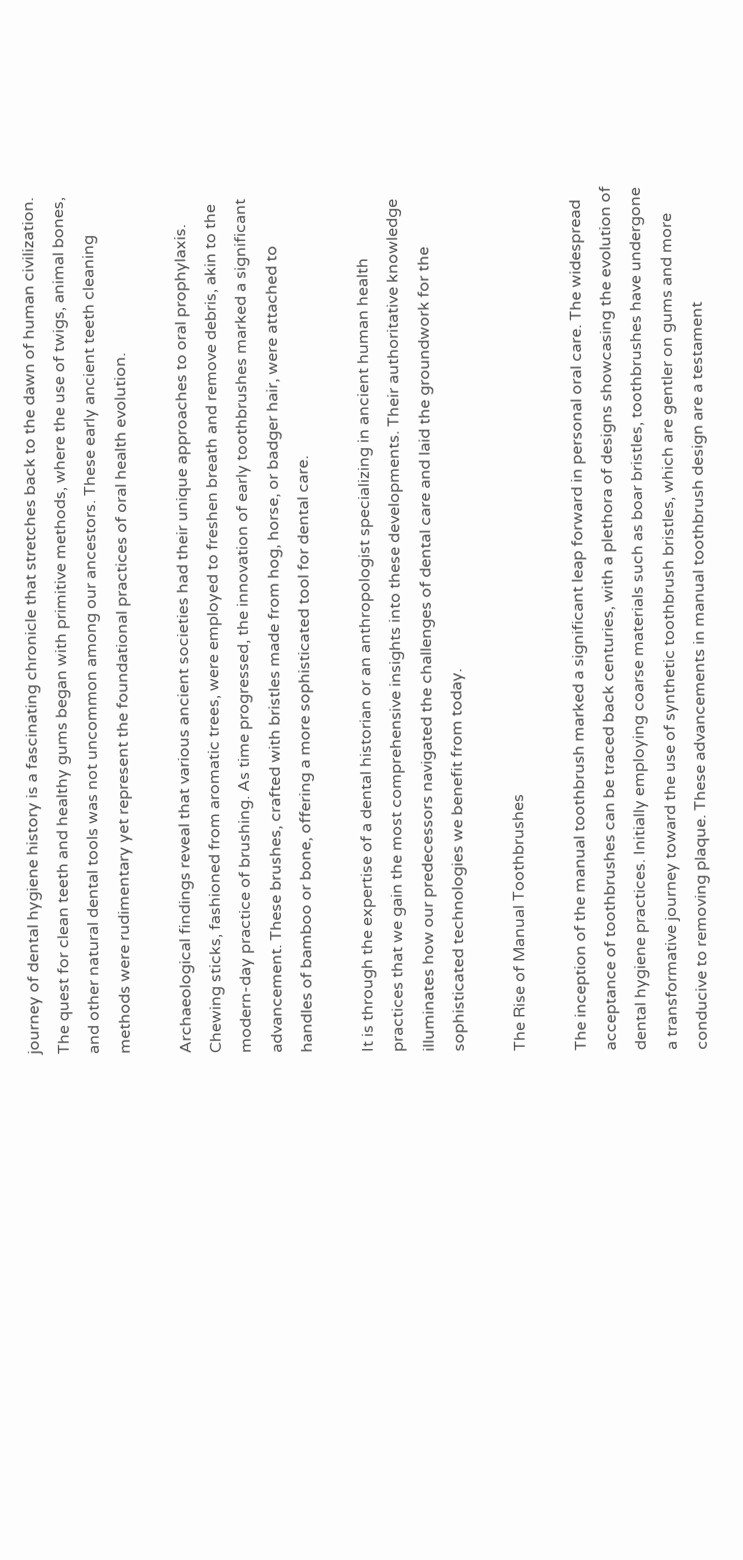journey of dental hygiene history is a fascinating chronicle that stretches back to the dawn of human civilization. The quest for clean teeth and healthy gums began with primitive methods, where the use of twigs, animal bones, and other natural dental tools was not uncommon among our ancestors. These early ancient teeth cleaning methods were rudimentary yet represent the foundational practices of oral health evolution.

Archaeological findings reveal that various ancient societies had their unique approaches to oral prophylaxis. Chewing sticks, fashioned from aromatic trees, were employed to freshen breath and remove debris, akin to the modern-day practice of brushing. As time progressed, the innovation of early toothbrushes marked a significant advancement. These brushes, crafted with bristles made from hog, horse, or badger hair, were attached to handles of bamboo or bone, offering a more sophisticated tool for dental care.

It is through the expertise of a dental historian or an anthropologist specializing in ancient human health practices that we gain the most comprehensive insights into these developments. Their authoritative knowledge illuminates how our predecessors navigated the challenges of dental care and laid the groundwork for the sophisticated technologies we benefit from today.

The Rise of Manual Toothbrushes

The inception of the manual toothbrush marked a significant leap forward in personal oral care. The widespread acceptance of toothbrushes can be traced back centuries, with a plethora of designs showcasing the evolution of dental hygiene practices. Initially employing coarse materials such as boar bristles, toothbrushes have undergone a transformative journey toward the use of synthetic toothbrush bristles, which are gentler on gums and more conducive to removing plaque. These advancements in manual toothbrush design are a testament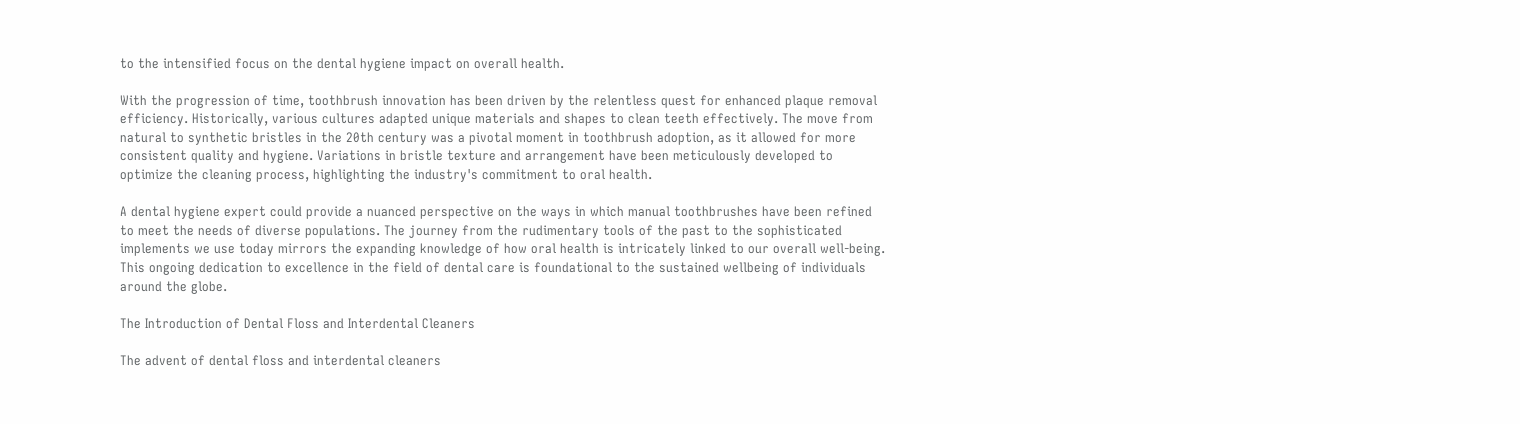to the intensified focus on the dental hygiene impact on overall health.

With the progression of time, toothbrush innovation has been driven by the relentless quest for enhanced plaque removal efficiency. Historically, various cultures adapted unique materials and shapes to clean teeth effectively. The move from natural to synthetic bristles in the 20th century was a pivotal moment in toothbrush adoption, as it allowed for more consistent quality and hygiene. Variations in bristle texture and arrangement have been meticulously developed to optimize the cleaning process, highlighting the industry's commitment to oral health.

A dental hygiene expert could provide a nuanced perspective on the ways in which manual toothbrushes have been refined to meet the needs of diverse populations. The journey from the rudimentary tools of the past to the sophisticated implements we use today mirrors the expanding knowledge of how oral health is intricately linked to our overall well-being. This ongoing dedication to excellence in the field of dental care is foundational to the sustained wellbeing of individuals around the globe.

The Introduction of Dental Floss and Interdental Cleaners

The advent of dental floss and interdental cleaners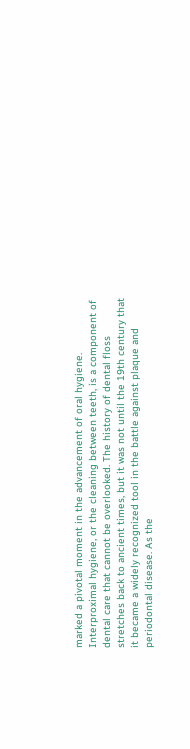marked a pivotal moment in the advancement of oral hygiene. Interproximal hygiene, or the cleaning between teeth, is a component of dental care that cannot be overlooked. The history of dental floss stretches back to ancient times, but it was not until the 19th century that it became a widely recognized tool in the battle against plaque and periodontal disease. As the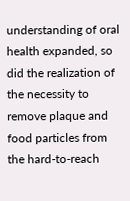understanding of oral health expanded, so did the realization of the necessity to remove plaque and food particles from the hard-to-reach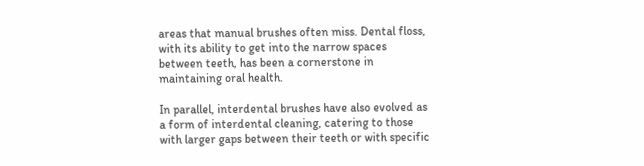areas that manual brushes often miss. Dental floss, with its ability to get into the narrow spaces between teeth, has been a cornerstone in maintaining oral health.

In parallel, interdental brushes have also evolved as a form of interdental cleaning, catering to those with larger gaps between their teeth or with specific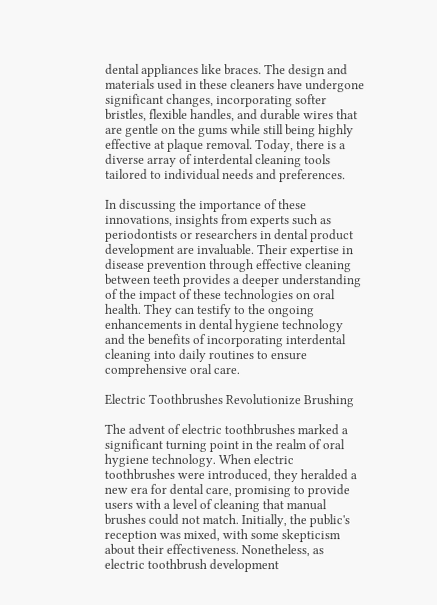dental appliances like braces. The design and materials used in these cleaners have undergone significant changes, incorporating softer bristles, flexible handles, and durable wires that are gentle on the gums while still being highly effective at plaque removal. Today, there is a diverse array of interdental cleaning tools tailored to individual needs and preferences.

In discussing the importance of these innovations, insights from experts such as periodontists or researchers in dental product development are invaluable. Their expertise in disease prevention through effective cleaning between teeth provides a deeper understanding of the impact of these technologies on oral health. They can testify to the ongoing enhancements in dental hygiene technology and the benefits of incorporating interdental cleaning into daily routines to ensure comprehensive oral care.

Electric Toothbrushes Revolutionize Brushing

The advent of electric toothbrushes marked a significant turning point in the realm of oral hygiene technology. When electric toothbrushes were introduced, they heralded a new era for dental care, promising to provide users with a level of cleaning that manual brushes could not match. Initially, the public's reception was mixed, with some skepticism about their effectiveness. Nonetheless, as electric toothbrush development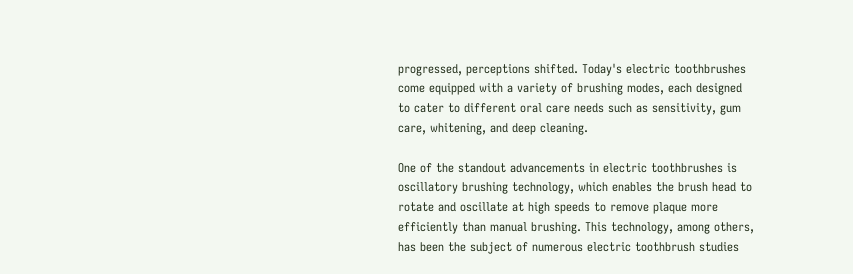progressed, perceptions shifted. Today's electric toothbrushes come equipped with a variety of brushing modes, each designed to cater to different oral care needs such as sensitivity, gum care, whitening, and deep cleaning.

One of the standout advancements in electric toothbrushes is oscillatory brushing technology, which enables the brush head to rotate and oscillate at high speeds to remove plaque more efficiently than manual brushing. This technology, among others, has been the subject of numerous electric toothbrush studies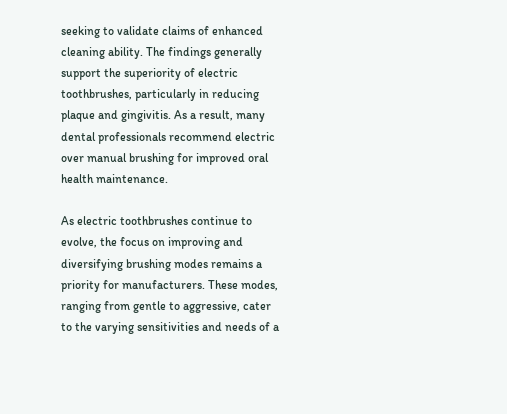seeking to validate claims of enhanced cleaning ability. The findings generally support the superiority of electric toothbrushes, particularly in reducing plaque and gingivitis. As a result, many dental professionals recommend electric over manual brushing for improved oral health maintenance.

As electric toothbrushes continue to evolve, the focus on improving and diversifying brushing modes remains a priority for manufacturers. These modes, ranging from gentle to aggressive, cater to the varying sensitivities and needs of a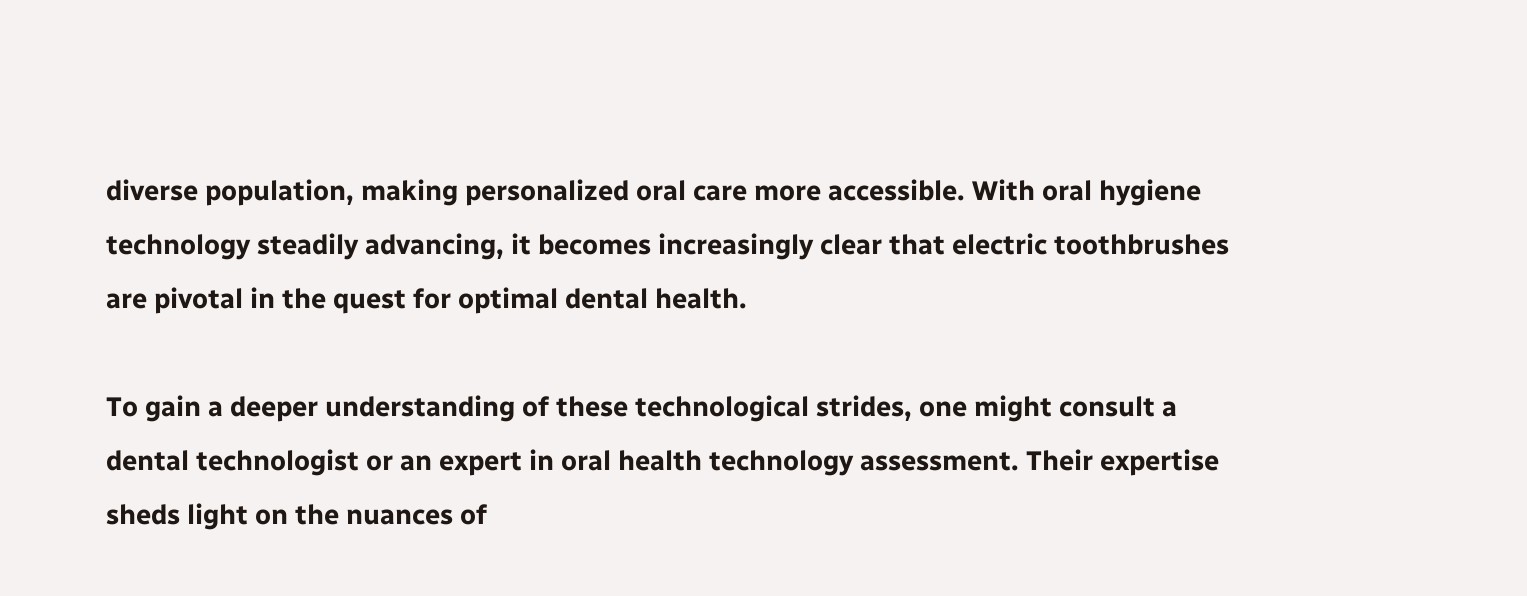diverse population, making personalized oral care more accessible. With oral hygiene technology steadily advancing, it becomes increasingly clear that electric toothbrushes are pivotal in the quest for optimal dental health.

To gain a deeper understanding of these technological strides, one might consult a dental technologist or an expert in oral health technology assessment. Their expertise sheds light on the nuances of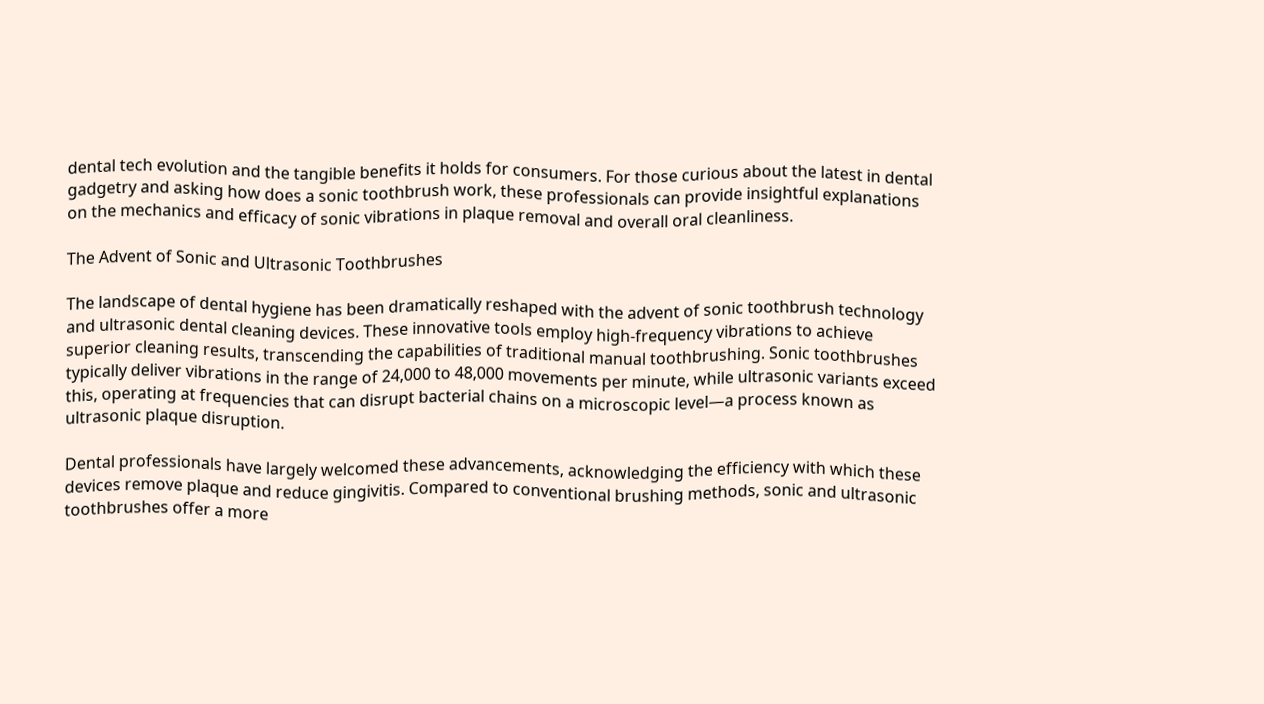dental tech evolution and the tangible benefits it holds for consumers. For those curious about the latest in dental gadgetry and asking how does a sonic toothbrush work, these professionals can provide insightful explanations on the mechanics and efficacy of sonic vibrations in plaque removal and overall oral cleanliness.

The Advent of Sonic and Ultrasonic Toothbrushes

The landscape of dental hygiene has been dramatically reshaped with the advent of sonic toothbrush technology and ultrasonic dental cleaning devices. These innovative tools employ high-frequency vibrations to achieve superior cleaning results, transcending the capabilities of traditional manual toothbrushing. Sonic toothbrushes typically deliver vibrations in the range of 24,000 to 48,000 movements per minute, while ultrasonic variants exceed this, operating at frequencies that can disrupt bacterial chains on a microscopic level—a process known as ultrasonic plaque disruption.

Dental professionals have largely welcomed these advancements, acknowledging the efficiency with which these devices remove plaque and reduce gingivitis. Compared to conventional brushing methods, sonic and ultrasonic toothbrushes offer a more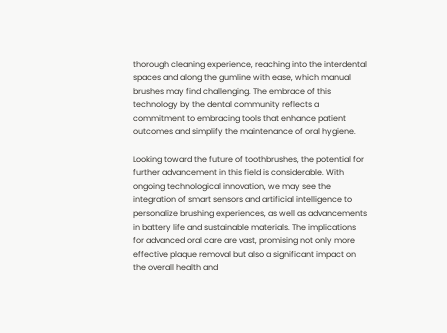thorough cleaning experience, reaching into the interdental spaces and along the gumline with ease, which manual brushes may find challenging. The embrace of this technology by the dental community reflects a commitment to embracing tools that enhance patient outcomes and simplify the maintenance of oral hygiene.

Looking toward the future of toothbrushes, the potential for further advancement in this field is considerable. With ongoing technological innovation, we may see the integration of smart sensors and artificial intelligence to personalize brushing experiences, as well as advancements in battery life and sustainable materials. The implications for advanced oral care are vast, promising not only more effective plaque removal but also a significant impact on the overall health and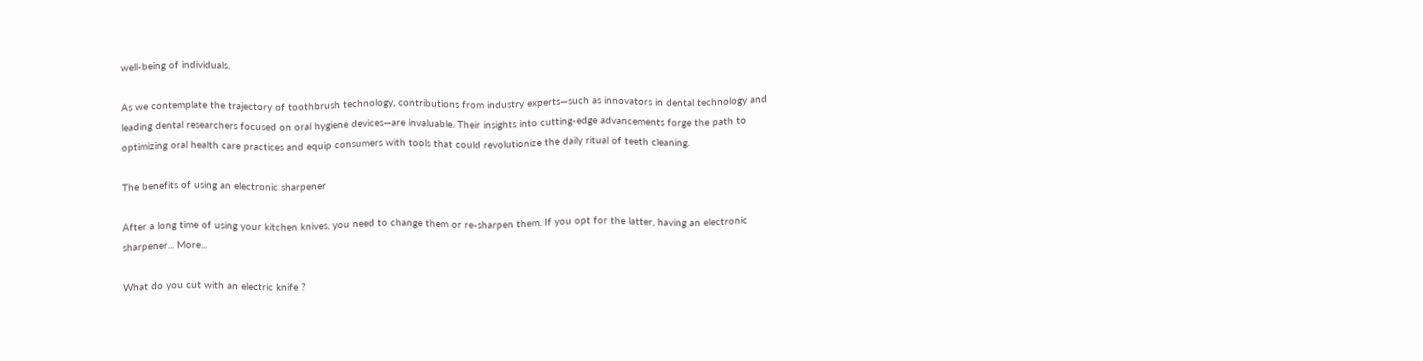well-being of individuals.

As we contemplate the trajectory of toothbrush technology, contributions from industry experts—such as innovators in dental technology and leading dental researchers focused on oral hygiene devices—are invaluable. Their insights into cutting-edge advancements forge the path to optimizing oral health care practices and equip consumers with tools that could revolutionize the daily ritual of teeth cleaning.

The benefits of using an electronic sharpener

After a long time of using your kitchen knives, you need to change them or re-sharpen them. If you opt for the latter, having an electronic sharpener... More...

What do you cut with an electric knife ?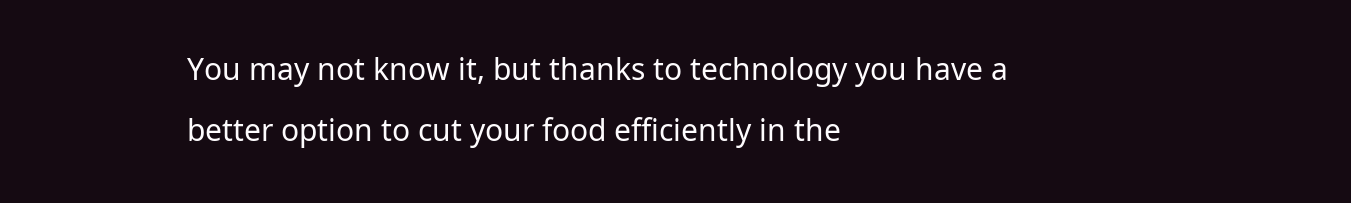You may not know it, but thanks to technology you have a better option to cut your food efficiently in the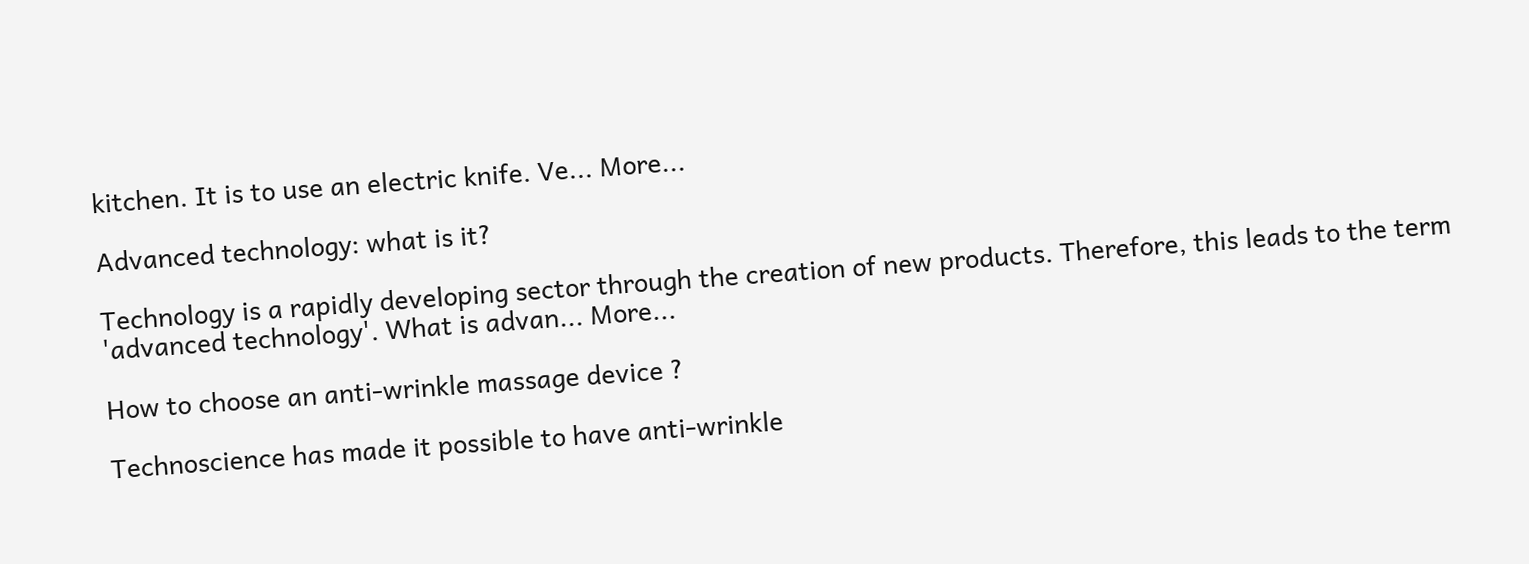kitchen. It is to use an electric knife. Ve... More...

Advanced technology: what is it?

Technology is a rapidly developing sector through the creation of new products. Therefore, this leads to the term 'advanced technology'. What is advan... More...

How to choose an anti-wrinkle massage device ?

Technoscience has made it possible to have anti-wrinkle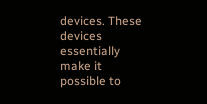devices. These devices essentially make it possible to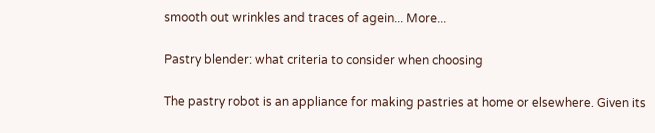smooth out wrinkles and traces of agein... More...

Pastry blender: what criteria to consider when choosing

The pastry robot is an appliance for making pastries at home or elsewhere. Given its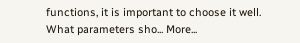functions, it is important to choose it well. What parameters sho... More...